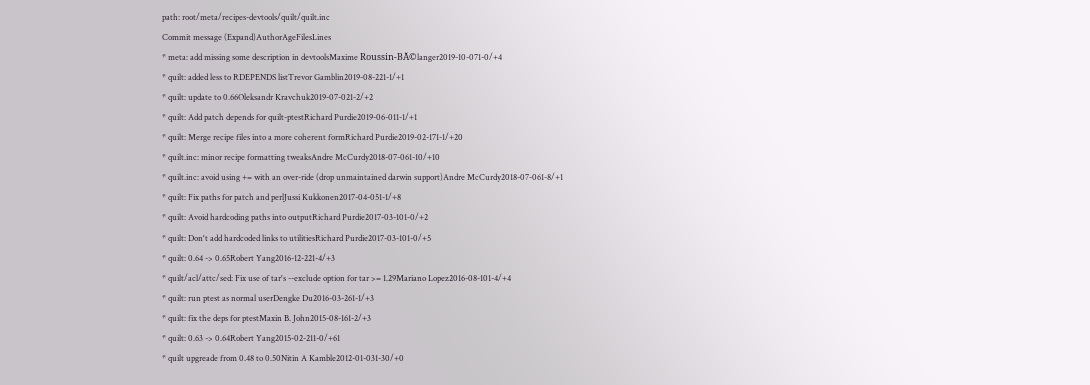path: root/meta/recipes-devtools/quilt/quilt.inc
Commit message (Expand)AuthorAgeFilesLines
* meta: add missing some description in devtoolsMaxime Roussin-BĂ©langer2019-10-071-0/+4
* quilt: added less to RDEPENDS listTrevor Gamblin2019-08-221-1/+1
* quilt: update to 0.66Oleksandr Kravchuk2019-07-021-2/+2
* quilt: Add patch depends for quilt-ptestRichard Purdie2019-06-011-1/+1
* quilt: Merge recipe files into a more coherent formRichard Purdie2019-02-171-1/+20
* quilt.inc: minor recipe formatting tweaksAndre McCurdy2018-07-061-10/+10
* quilt.inc: avoid using += with an over-ride (drop unmaintained darwin support)Andre McCurdy2018-07-061-8/+1
* quilt: Fix paths for patch and perlJussi Kukkonen2017-04-051-1/+8
* quilt: Avoid hardcoding paths into outputRichard Purdie2017-03-101-0/+2
* quilt: Don't add hardcoded links to utilitiesRichard Purdie2017-03-101-0/+5
* quilt: 0.64 -> 0.65Robert Yang2016-12-221-4/+3
* quilt/acl/attc/sed: Fix use of tar's --exclude option for tar >= 1.29Mariano Lopez2016-08-101-4/+4
* quilt: run ptest as normal userDengke Du2016-03-261-1/+3
* quilt: fix the deps for ptestMaxin B. John2015-08-161-2/+3
* quilt: 0.63 -> 0.64Robert Yang2015-02-211-0/+61
* quilt upgreade from 0.48 to 0.50Nitin A Kamble2012-01-031-30/+0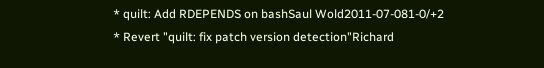* quilt: Add RDEPENDS on bashSaul Wold2011-07-081-0/+2
* Revert "quilt: fix patch version detection"Richard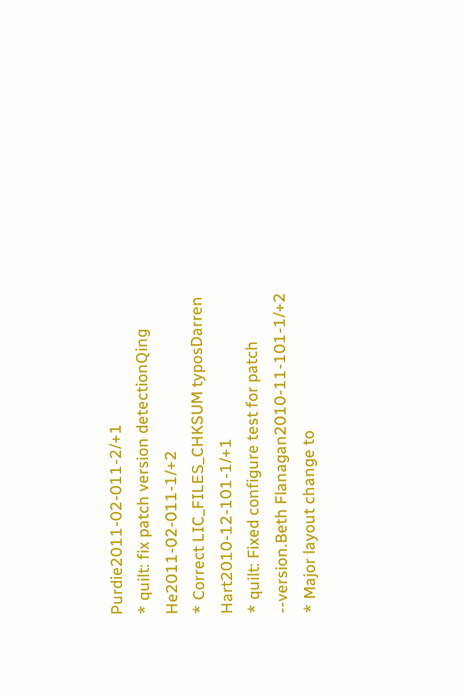Purdie2011-02-011-2/+1
* quilt: fix patch version detectionQing He2011-02-011-1/+2
* Correct LIC_FILES_CHKSUM typosDarren Hart2010-12-101-1/+1
* quilt: Fixed configure test for patch --version.Beth Flanagan2010-11-101-1/+2
* Major layout change to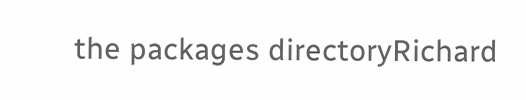the packages directoryRichard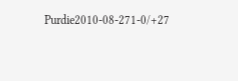Purdie2010-08-271-0/+27